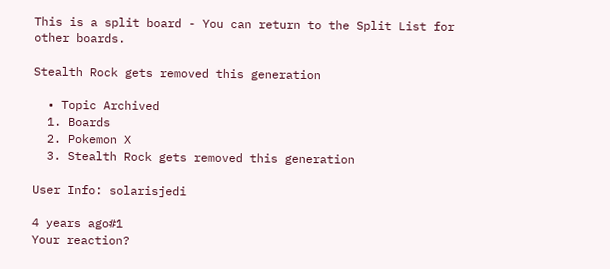This is a split board - You can return to the Split List for other boards.

Stealth Rock gets removed this generation

  • Topic Archived
  1. Boards
  2. Pokemon X
  3. Stealth Rock gets removed this generation

User Info: solarisjedi

4 years ago#1
Your reaction?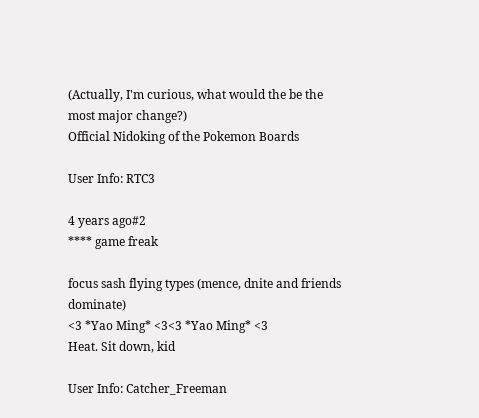(Actually, I'm curious, what would the be the most major change?)
Official Nidoking of the Pokemon Boards

User Info: RTC3

4 years ago#2
**** game freak

focus sash flying types (mence, dnite and friends dominate)
<3 *Yao Ming* <3<3 *Yao Ming* <3
Heat. Sit down, kid

User Info: Catcher_Freeman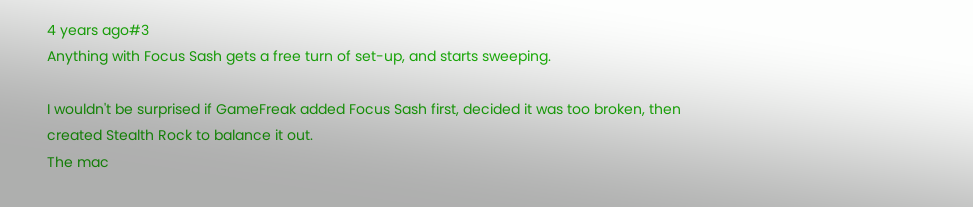4 years ago#3
Anything with Focus Sash gets a free turn of set-up, and starts sweeping.

I wouldn't be surprised if GameFreak added Focus Sash first, decided it was too broken, then created Stealth Rock to balance it out.
The mac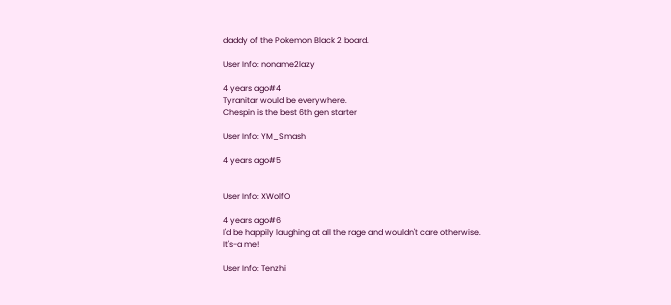daddy of the Pokemon Black 2 board.

User Info: noname2lazy

4 years ago#4
Tyranitar would be everywhere.
Chespin is the best 6th gen starter

User Info: YM_Smash

4 years ago#5


User Info: XWolfO

4 years ago#6
I'd be happily laughing at all the rage and wouldn't care otherwise.
It's-a me!

User Info: Tenzhi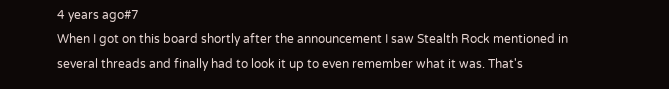4 years ago#7
When I got on this board shortly after the announcement I saw Stealth Rock mentioned in several threads and finally had to look it up to even remember what it was. That's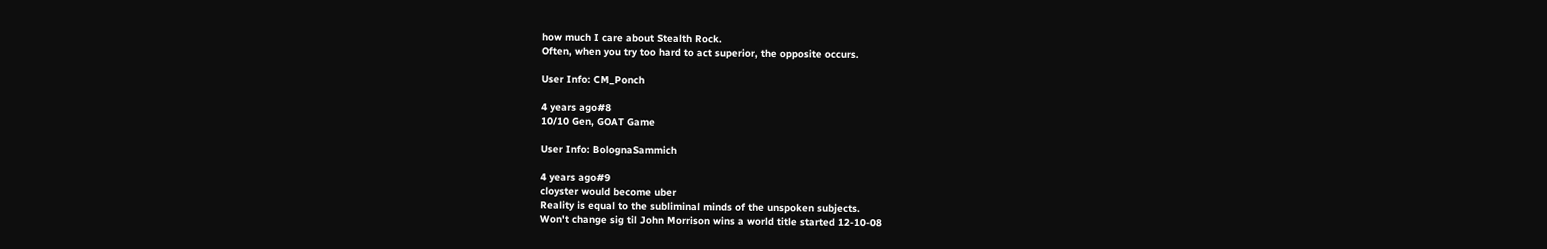how much I care about Stealth Rock.
Often, when you try too hard to act superior, the opposite occurs.

User Info: CM_Ponch

4 years ago#8
10/10 Gen, GOAT Game

User Info: BolognaSammich

4 years ago#9
cloyster would become uber
Reality is equal to the subliminal minds of the unspoken subjects.
Won't change sig til John Morrison wins a world title started 12-10-08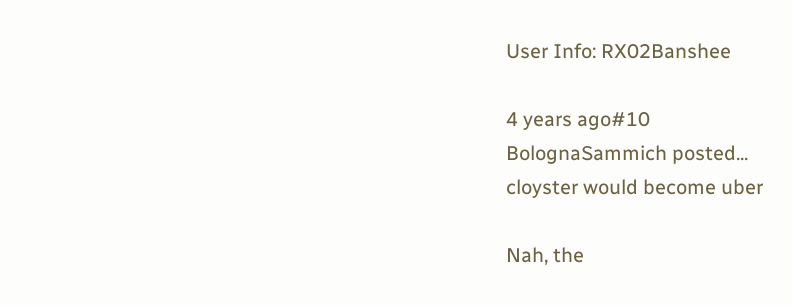User Info: RX02Banshee

4 years ago#10
BolognaSammich posted...
cloyster would become uber

Nah, the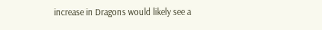increase in Dragons would likely see a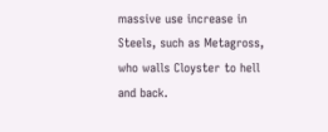massive use increase in Steels, such as Metagross, who walls Cloyster to hell and back.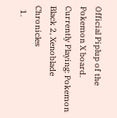Official Piplup of the Pokemon X board.
Currently Playing: Pokemon Black 2, Xenoblade Chronicles
  1.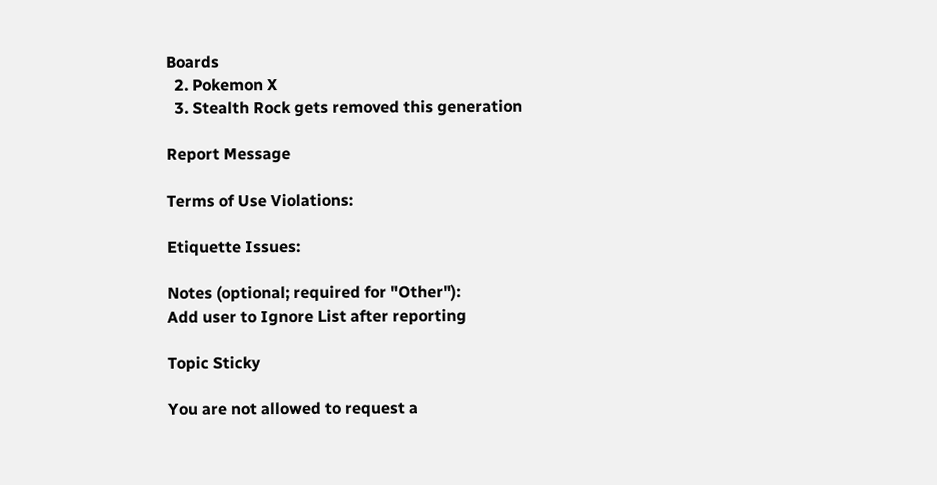Boards
  2. Pokemon X
  3. Stealth Rock gets removed this generation

Report Message

Terms of Use Violations:

Etiquette Issues:

Notes (optional; required for "Other"):
Add user to Ignore List after reporting

Topic Sticky

You are not allowed to request a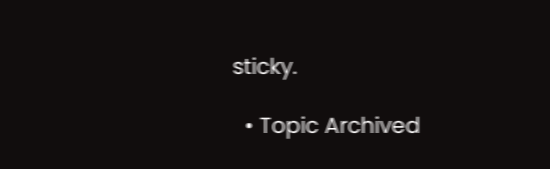sticky.

  • Topic Archived